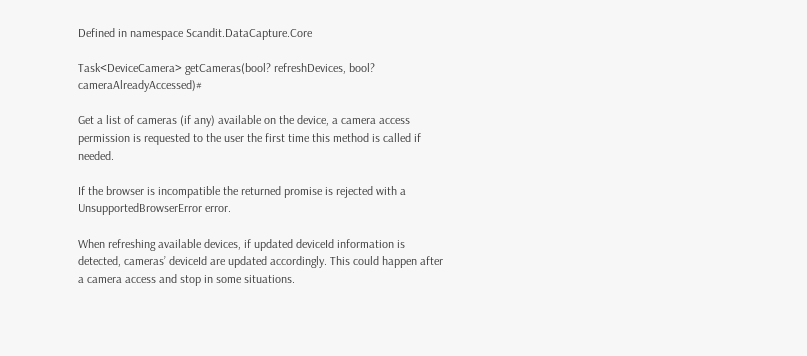Defined in namespace Scandit.DataCapture.Core

Task<DeviceCamera> getCameras(bool? refreshDevices, bool? cameraAlreadyAccessed)#

Get a list of cameras (if any) available on the device, a camera access permission is requested to the user the first time this method is called if needed.

If the browser is incompatible the returned promise is rejected with a UnsupportedBrowserError error.

When refreshing available devices, if updated deviceId information is detected, cameras’ deviceId are updated accordingly. This could happen after a camera access and stop in some situations.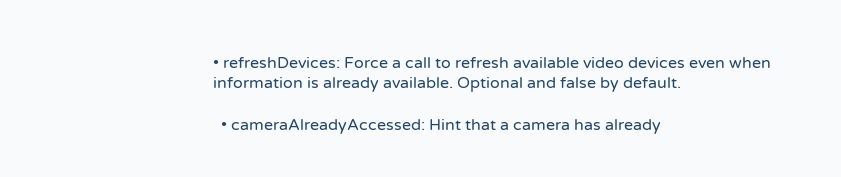• refreshDevices: Force a call to refresh available video devices even when information is already available. Optional and false by default.

  • cameraAlreadyAccessed: Hint that a camera has already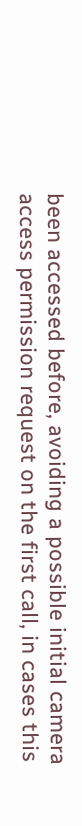been accessed before, avoiding a possible initial camera access permission request on the first call, in cases this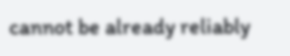cannot be already reliably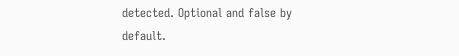detected. Optional and false by default.